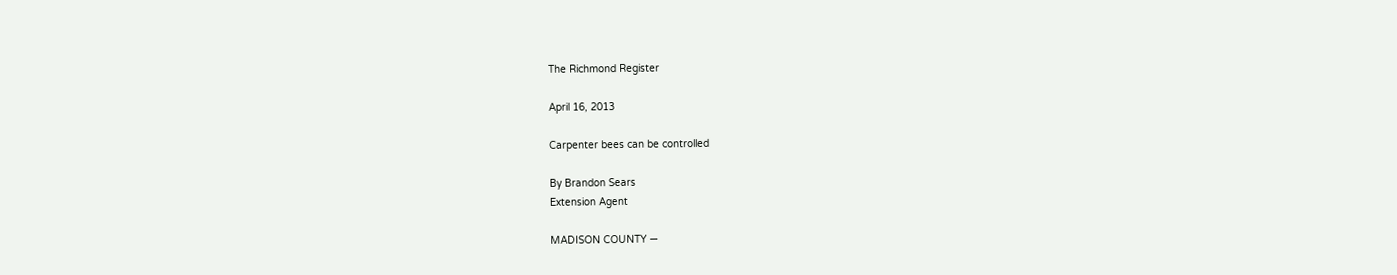The Richmond Register

April 16, 2013

Carpenter bees can be controlled

By Brandon Sears
Extension Agent

MADISON COUNTY —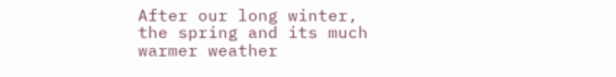After our long winter, the spring and its much warmer weather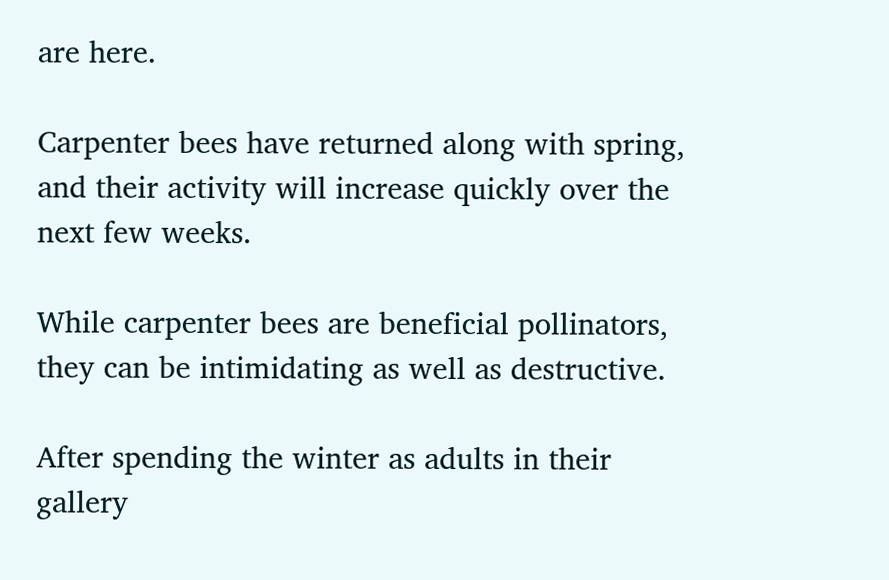are here.

Carpenter bees have returned along with spring, and their activity will increase quickly over the next few weeks.

While carpenter bees are beneficial pollinators, they can be intimidating as well as destructive.

After spending the winter as adults in their gallery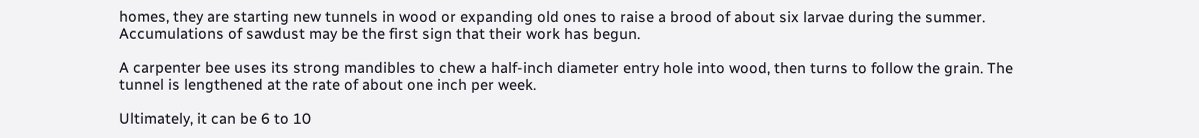homes, they are starting new tunnels in wood or expanding old ones to raise a brood of about six larvae during the summer. Accumulations of sawdust may be the first sign that their work has begun.

A carpenter bee uses its strong mandibles to chew a half-inch diameter entry hole into wood, then turns to follow the grain. The tunnel is lengthened at the rate of about one inch per week.

Ultimately, it can be 6 to 10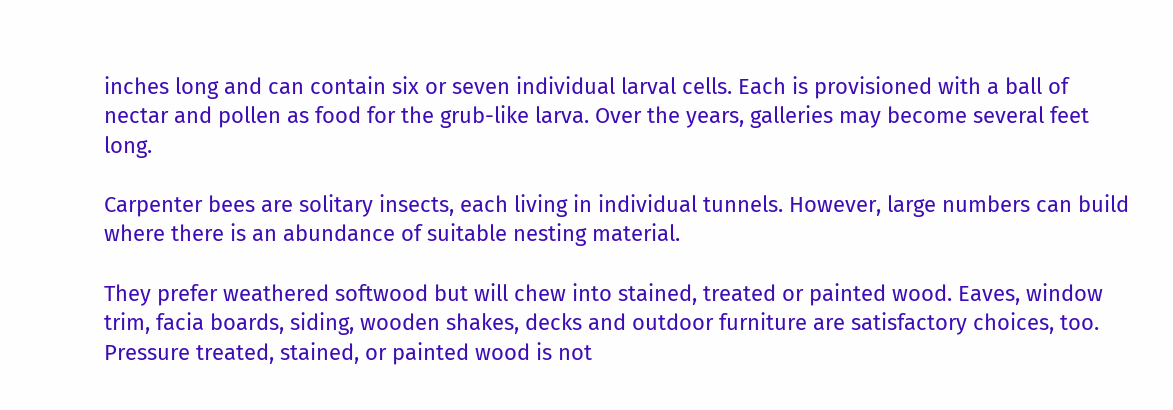inches long and can contain six or seven individual larval cells. Each is provisioned with a ball of nectar and pollen as food for the grub-like larva. Over the years, galleries may become several feet long.

Carpenter bees are solitary insects, each living in individual tunnels. However, large numbers can build where there is an abundance of suitable nesting material.

They prefer weathered softwood but will chew into stained, treated or painted wood. Eaves, window trim, facia boards, siding, wooden shakes, decks and outdoor furniture are satisfactory choices, too. Pressure treated, stained, or painted wood is not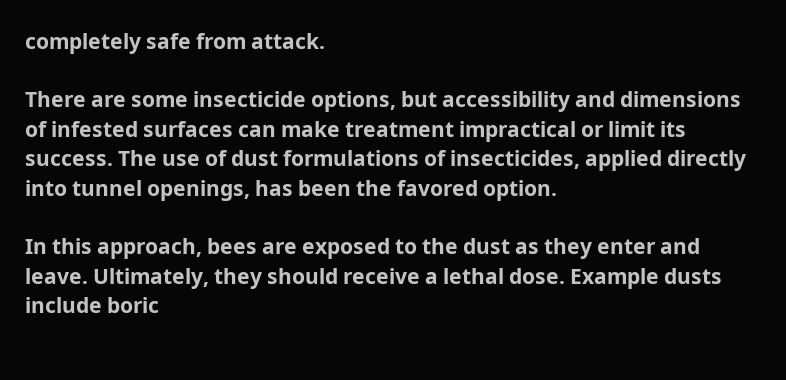completely safe from attack.

There are some insecticide options, but accessibility and dimensions of infested surfaces can make treatment impractical or limit its success. The use of dust formulations of insecticides, applied directly into tunnel openings, has been the favored option.

In this approach, bees are exposed to the dust as they enter and leave. Ultimately, they should receive a lethal dose. Example dusts include boric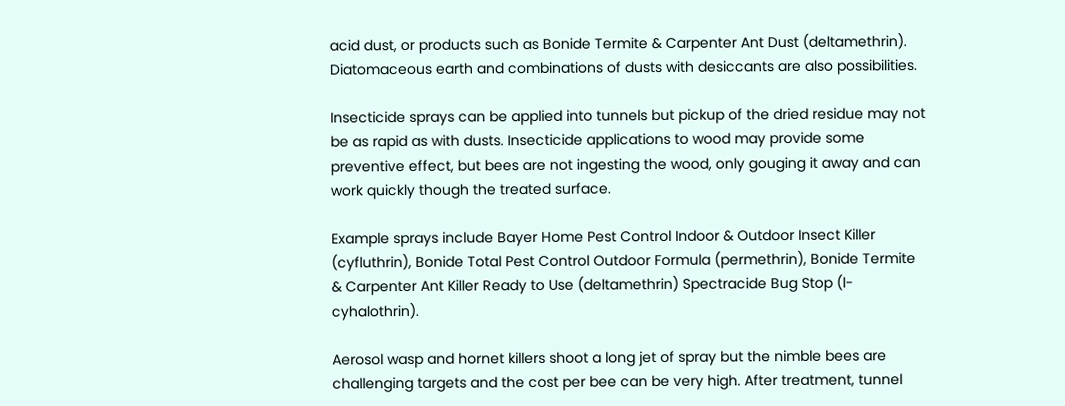acid dust, or products such as Bonide Termite & Carpenter Ant Dust (deltamethrin). Diatomaceous earth and combinations of dusts with desiccants are also possibilities.

Insecticide sprays can be applied into tunnels but pickup of the dried residue may not be as rapid as with dusts. Insecticide applications to wood may provide some preventive effect, but bees are not ingesting the wood, only gouging it away and can work quickly though the treated surface.

Example sprays include Bayer Home Pest Control Indoor & Outdoor Insect Killer (cyfluthrin), Bonide Total Pest Control Outdoor Formula (permethrin), Bonide Termite & Carpenter Ant Killer Ready to Use (deltamethrin) Spectracide Bug Stop (l-cyhalothrin).

Aerosol wasp and hornet killers shoot a long jet of spray but the nimble bees are challenging targets and the cost per bee can be very high. After treatment, tunnel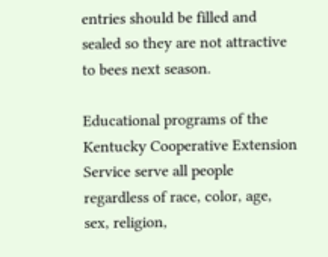entries should be filled and sealed so they are not attractive to bees next season.

Educational programs of the Kentucky Cooperative Extension Service serve all people regardless of race, color, age, sex, religion,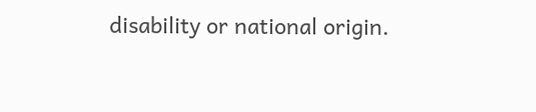disability or national origin.